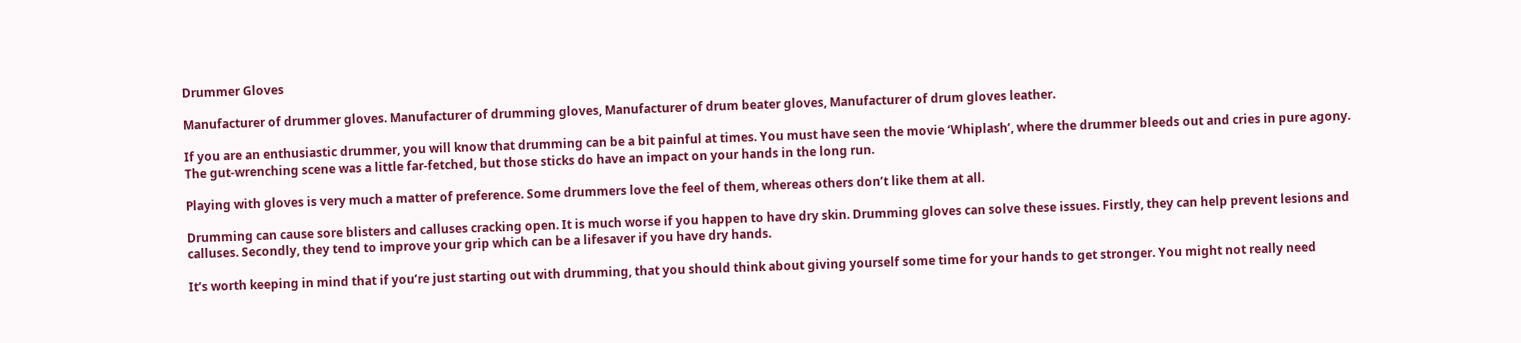Drummer Gloves

Manufacturer of drummer gloves. Manufacturer of drumming gloves, Manufacturer of drum beater gloves, Manufacturer of drum gloves leather.

If you are an enthusiastic drummer, you will know that drumming can be a bit painful at times. You must have seen the movie ‘Whiplash’, where the drummer bleeds out and cries in pure agony. The gut-wrenching scene was a little far-fetched, but those sticks do have an impact on your hands in the long run.

Playing with gloves is very much a matter of preference. Some drummers love the feel of them, whereas others don’t like them at all.

Drumming can cause sore blisters and calluses cracking open. It is much worse if you happen to have dry skin. Drumming gloves can solve these issues. Firstly, they can help prevent lesions and calluses. Secondly, they tend to improve your grip which can be a lifesaver if you have dry hands.

It’s worth keeping in mind that if you’re just starting out with drumming, that you should think about giving yourself some time for your hands to get stronger. You might not really need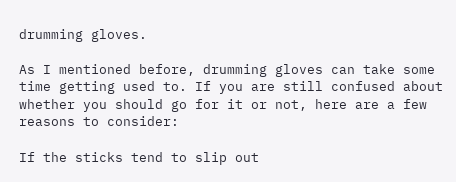drumming gloves.

As I mentioned before, drumming gloves can take some time getting used to. If you are still confused about whether you should go for it or not, here are a few reasons to consider:

If the sticks tend to slip out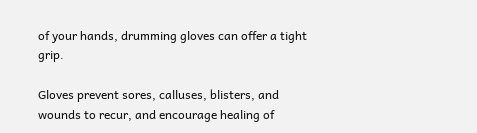of your hands, drumming gloves can offer a tight grip.

Gloves prevent sores, calluses, blisters, and wounds to recur, and encourage healing of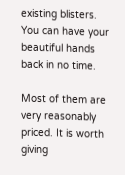existing blisters. You can have your beautiful hands back in no time.

Most of them are very reasonably priced. It is worth giving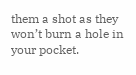them a shot as they won’t burn a hole in your pocket.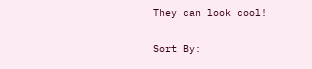They can look cool!

Sort By: